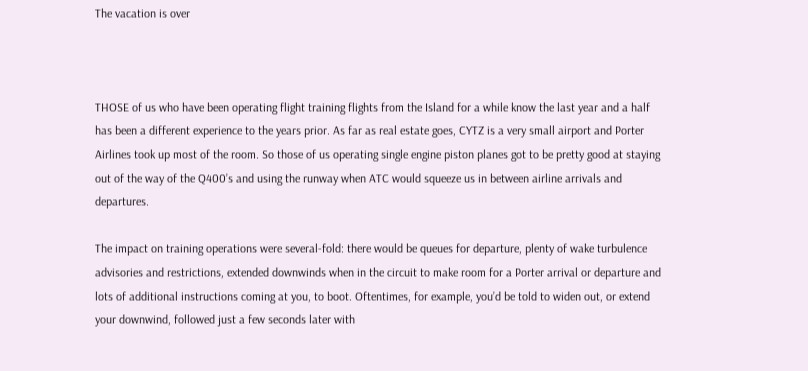The vacation is over



THOSE of us who have been operating flight training flights from the Island for a while know the last year and a half has been a different experience to the years prior. As far as real estate goes, CYTZ is a very small airport and Porter Airlines took up most of the room. So those of us operating single engine piston planes got to be pretty good at staying out of the way of the Q400’s and using the runway when ATC would squeeze us in between airline arrivals and departures.

The impact on training operations were several-fold: there would be queues for departure, plenty of wake turbulence advisories and restrictions, extended downwinds when in the circuit to make room for a Porter arrival or departure and lots of additional instructions coming at you, to boot. Oftentimes, for example, you’d be told to widen out, or extend your downwind, followed just a few seconds later with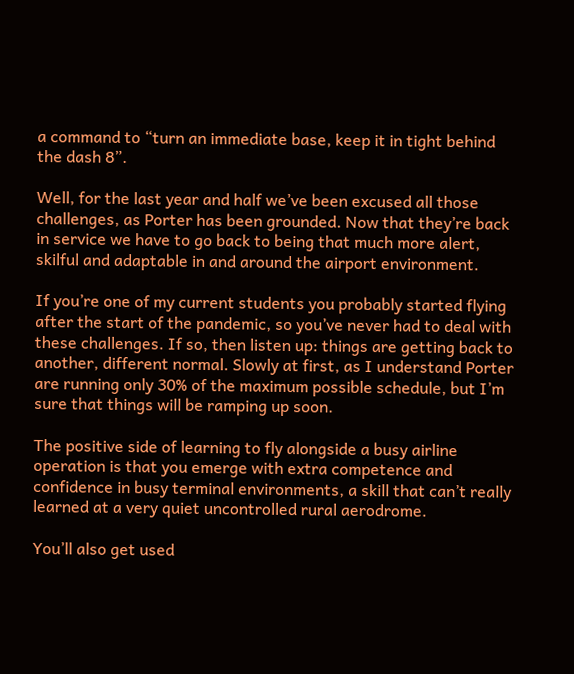a command to “turn an immediate base, keep it in tight behind the dash 8”.

Well, for the last year and half we’ve been excused all those challenges, as Porter has been grounded. Now that they’re back in service we have to go back to being that much more alert, skilful and adaptable in and around the airport environment.

If you’re one of my current students you probably started flying after the start of the pandemic, so you’ve never had to deal with these challenges. If so, then listen up: things are getting back to another, different normal. Slowly at first, as I understand Porter are running only 30% of the maximum possible schedule, but I’m sure that things will be ramping up soon.

The positive side of learning to fly alongside a busy airline operation is that you emerge with extra competence and confidence in busy terminal environments, a skill that can’t really learned at a very quiet uncontrolled rural aerodrome.

You’ll also get used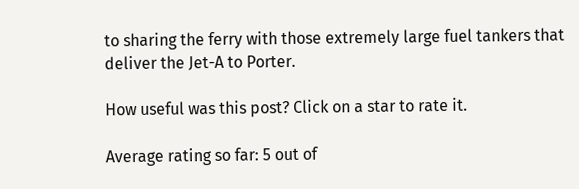to sharing the ferry with those extremely large fuel tankers that deliver the Jet-A to Porter.

How useful was this post? Click on a star to rate it.

Average rating so far: 5 out of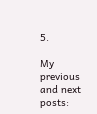5.

My previous and next posts: